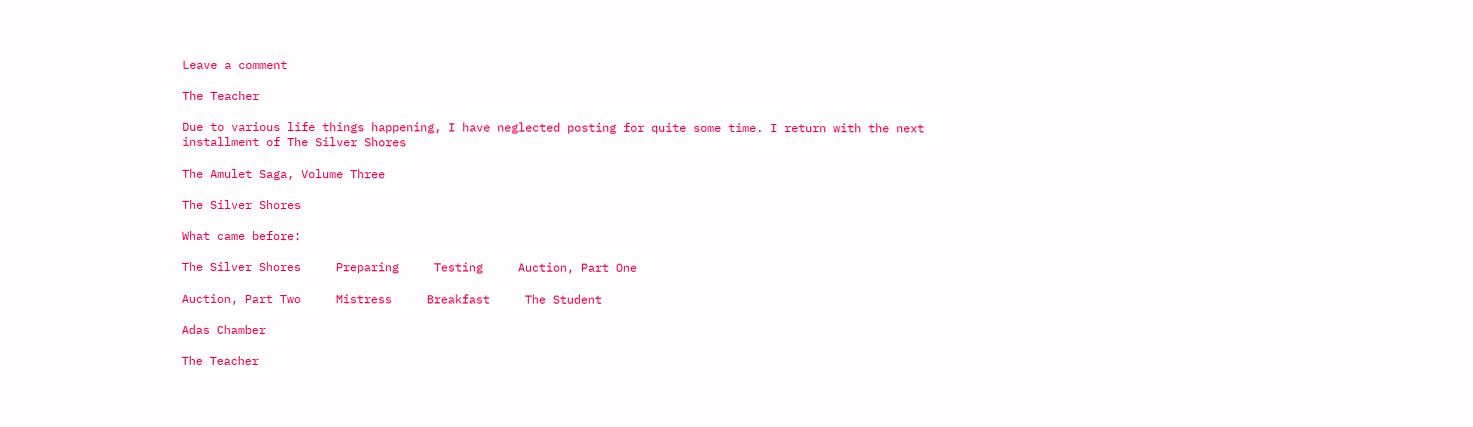Leave a comment

The Teacher

Due to various life things happening, I have neglected posting for quite some time. I return with the next installment of The Silver Shores

The Amulet Saga, Volume Three

The Silver Shores

What came before:

The Silver Shores     Preparing     Testing     Auction, Part One

Auction, Part Two     Mistress     Breakfast     The Student

Adas Chamber

The Teacher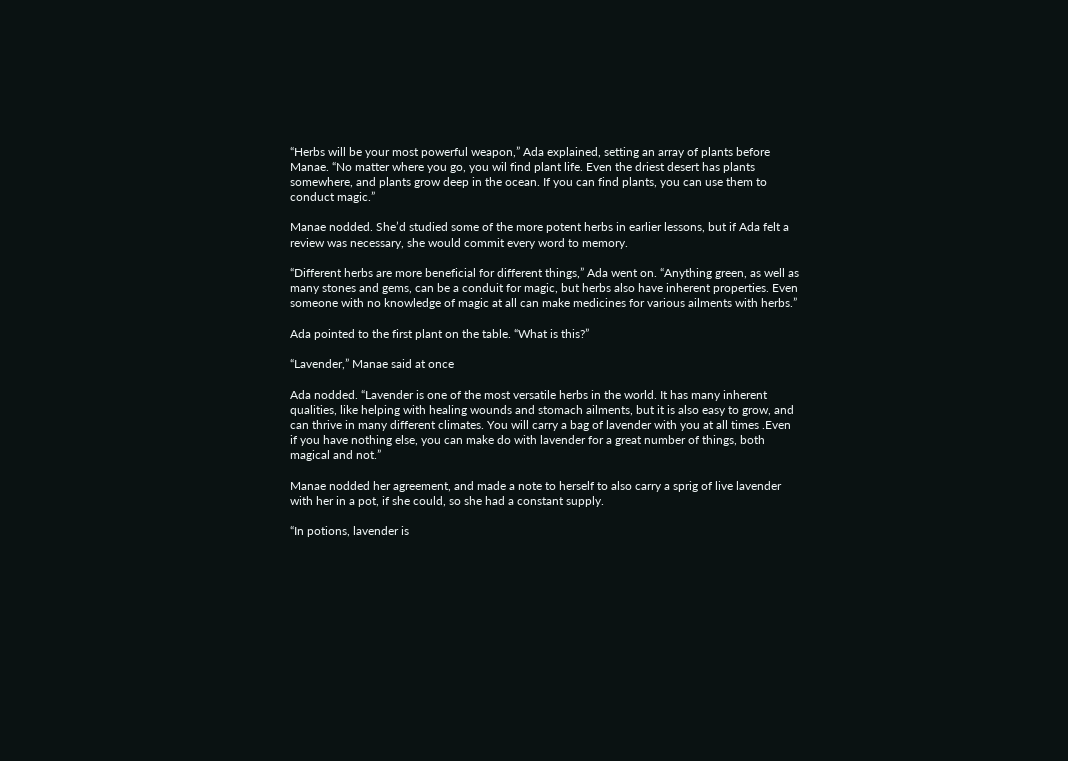“Herbs will be your most powerful weapon,” Ada explained, setting an array of plants before Manae. “No matter where you go, you wil find plant life. Even the driest desert has plants somewhere, and plants grow deep in the ocean. If you can find plants, you can use them to conduct magic.”

Manae nodded. She’d studied some of the more potent herbs in earlier lessons, but if Ada felt a review was necessary, she would commit every word to memory.

“Different herbs are more beneficial for different things,” Ada went on. “Anything green, as well as many stones and gems, can be a conduit for magic, but herbs also have inherent properties. Even someone with no knowledge of magic at all can make medicines for various ailments with herbs.”

Ada pointed to the first plant on the table. “What is this?”

“Lavender,” Manae said at once

Ada nodded. “Lavender is one of the most versatile herbs in the world. It has many inherent qualities, like helping with healing wounds and stomach ailments, but it is also easy to grow, and can thrive in many different climates. You will carry a bag of lavender with you at all times .Even if you have nothing else, you can make do with lavender for a great number of things, both magical and not.”

Manae nodded her agreement, and made a note to herself to also carry a sprig of live lavender with her in a pot, if she could, so she had a constant supply.

“In potions, lavender is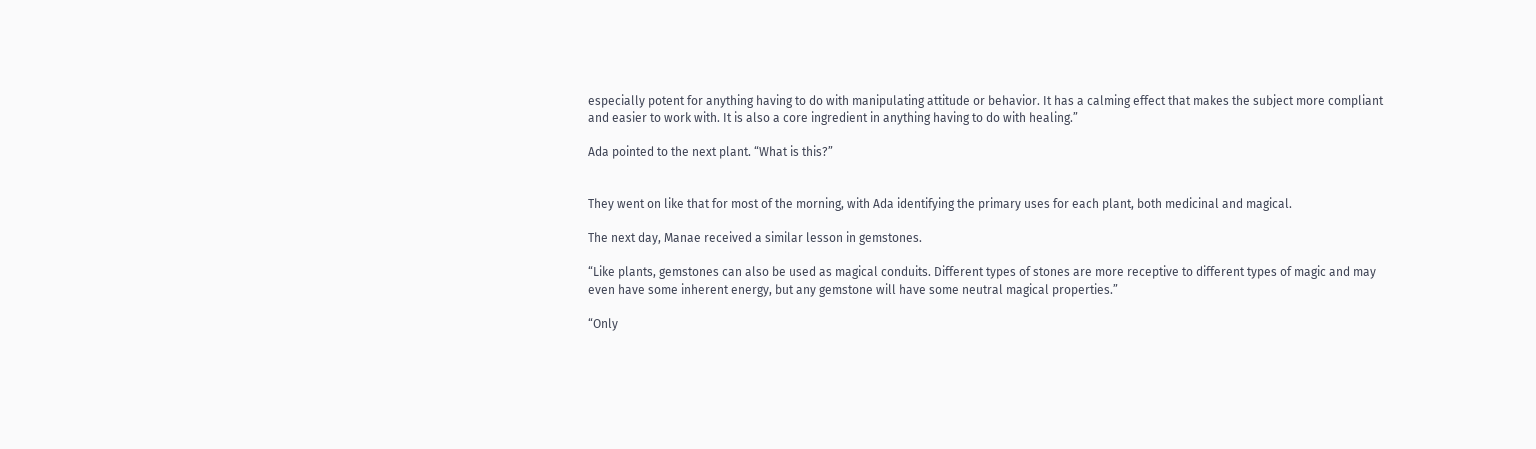especially potent for anything having to do with manipulating attitude or behavior. It has a calming effect that makes the subject more compliant and easier to work with. It is also a core ingredient in anything having to do with healing.”

Ada pointed to the next plant. “What is this?”


They went on like that for most of the morning, with Ada identifying the primary uses for each plant, both medicinal and magical.

The next day, Manae received a similar lesson in gemstones.

“Like plants, gemstones can also be used as magical conduits. Different types of stones are more receptive to different types of magic and may even have some inherent energy, but any gemstone will have some neutral magical properties.”

“Only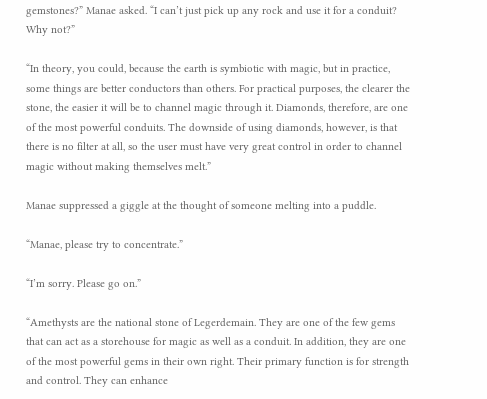gemstones?” Manae asked. “I can’t just pick up any rock and use it for a conduit? Why not?”

“In theory, you could, because the earth is symbiotic with magic, but in practice, some things are better conductors than others. For practical purposes, the clearer the stone, the easier it will be to channel magic through it. Diamonds, therefore, are one of the most powerful conduits. The downside of using diamonds, however, is that there is no filter at all, so the user must have very great control in order to channel magic without making themselves melt.”

Manae suppressed a giggle at the thought of someone melting into a puddle.

“Manae, please try to concentrate.”

“I’m sorry. Please go on.”

“Amethysts are the national stone of Legerdemain. They are one of the few gems that can act as a storehouse for magic as well as a conduit. In addition, they are one of the most powerful gems in their own right. Their primary function is for strength and control. They can enhance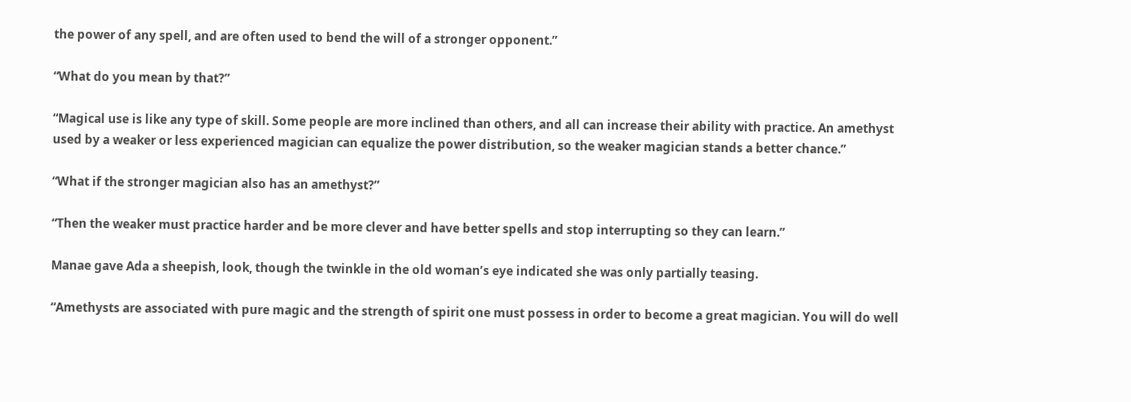the power of any spell, and are often used to bend the will of a stronger opponent.”

“What do you mean by that?”

“Magical use is like any type of skill. Some people are more inclined than others, and all can increase their ability with practice. An amethyst used by a weaker or less experienced magician can equalize the power distribution, so the weaker magician stands a better chance.”

“What if the stronger magician also has an amethyst?”

“Then the weaker must practice harder and be more clever and have better spells and stop interrupting so they can learn.”

Manae gave Ada a sheepish, look, though the twinkle in the old woman’s eye indicated she was only partially teasing.

“Amethysts are associated with pure magic and the strength of spirit one must possess in order to become a great magician. You will do well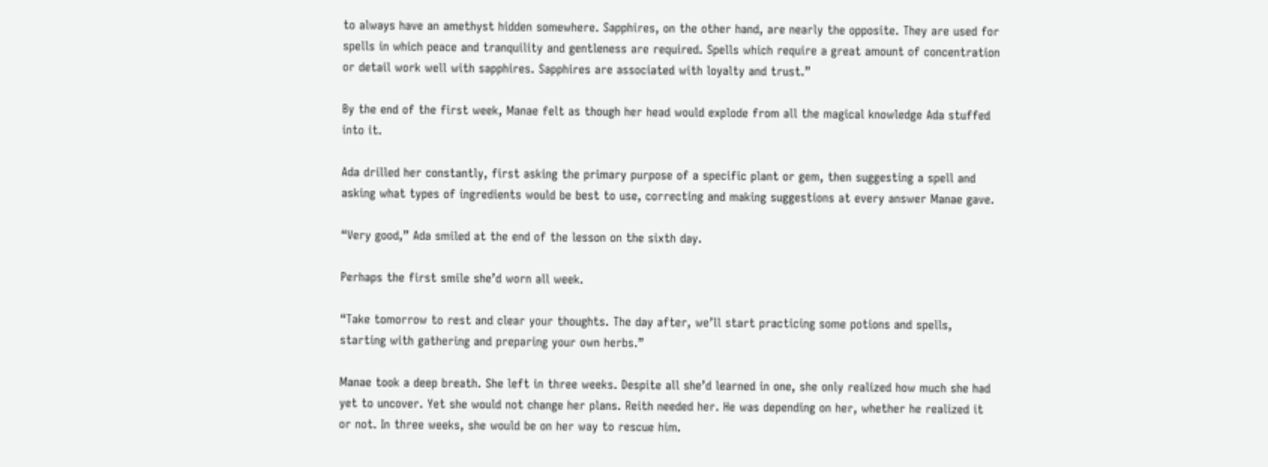to always have an amethyst hidden somewhere. Sapphires, on the other hand, are nearly the opposite. They are used for spells in which peace and tranquility and gentleness are required. Spells which require a great amount of concentration or detail work well with sapphires. Sapphires are associated with loyalty and trust.”

By the end of the first week, Manae felt as though her head would explode from all the magical knowledge Ada stuffed into it.

Ada drilled her constantly, first asking the primary purpose of a specific plant or gem, then suggesting a spell and asking what types of ingredients would be best to use, correcting and making suggestions at every answer Manae gave.

“Very good,” Ada smiled at the end of the lesson on the sixth day.

Perhaps the first smile she’d worn all week.

“Take tomorrow to rest and clear your thoughts. The day after, we’ll start practicing some potions and spells, starting with gathering and preparing your own herbs.”

Manae took a deep breath. She left in three weeks. Despite all she’d learned in one, she only realized how much she had yet to uncover. Yet she would not change her plans. Reith needed her. He was depending on her, whether he realized it or not. In three weeks, she would be on her way to rescue him.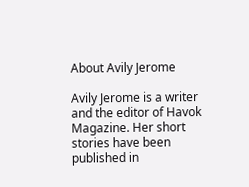About Avily Jerome

Avily Jerome is a writer and the editor of Havok Magazine. Her short stories have been published in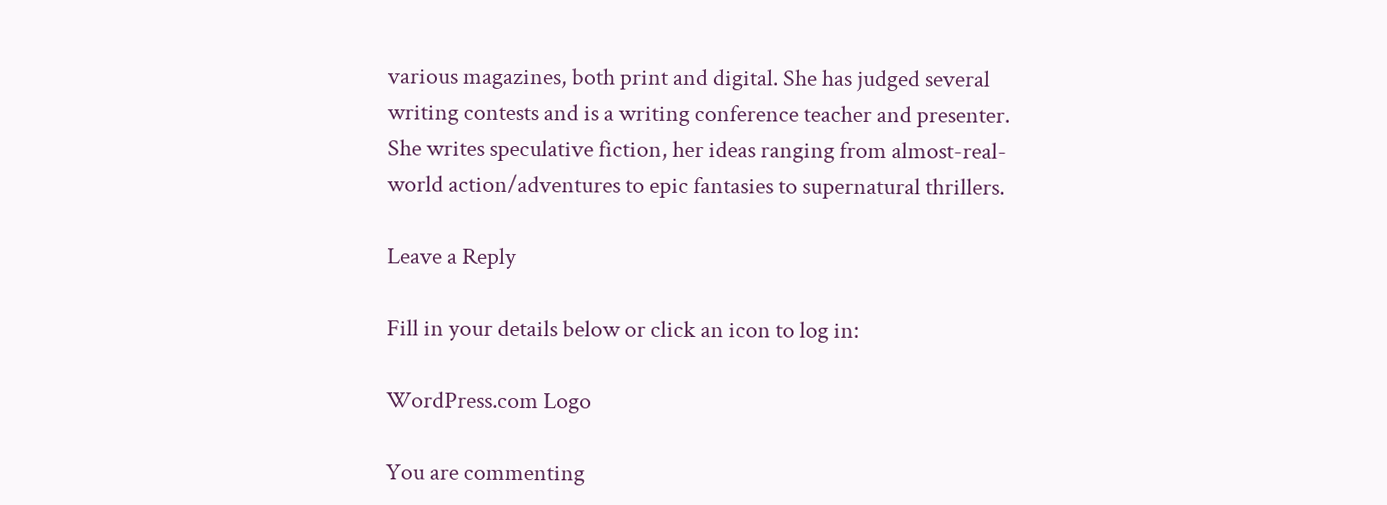various magazines, both print and digital. She has judged several writing contests and is a writing conference teacher and presenter. She writes speculative fiction, her ideas ranging from almost-real-world action/adventures to epic fantasies to supernatural thrillers.

Leave a Reply

Fill in your details below or click an icon to log in:

WordPress.com Logo

You are commenting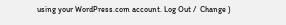using your WordPress.com account. Log Out /  Change )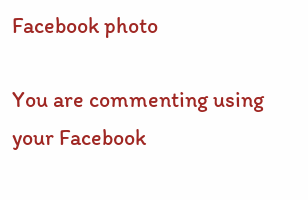Facebook photo

You are commenting using your Facebook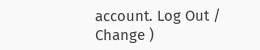account. Log Out /  Change )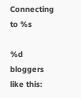Connecting to %s

%d bloggers like this: